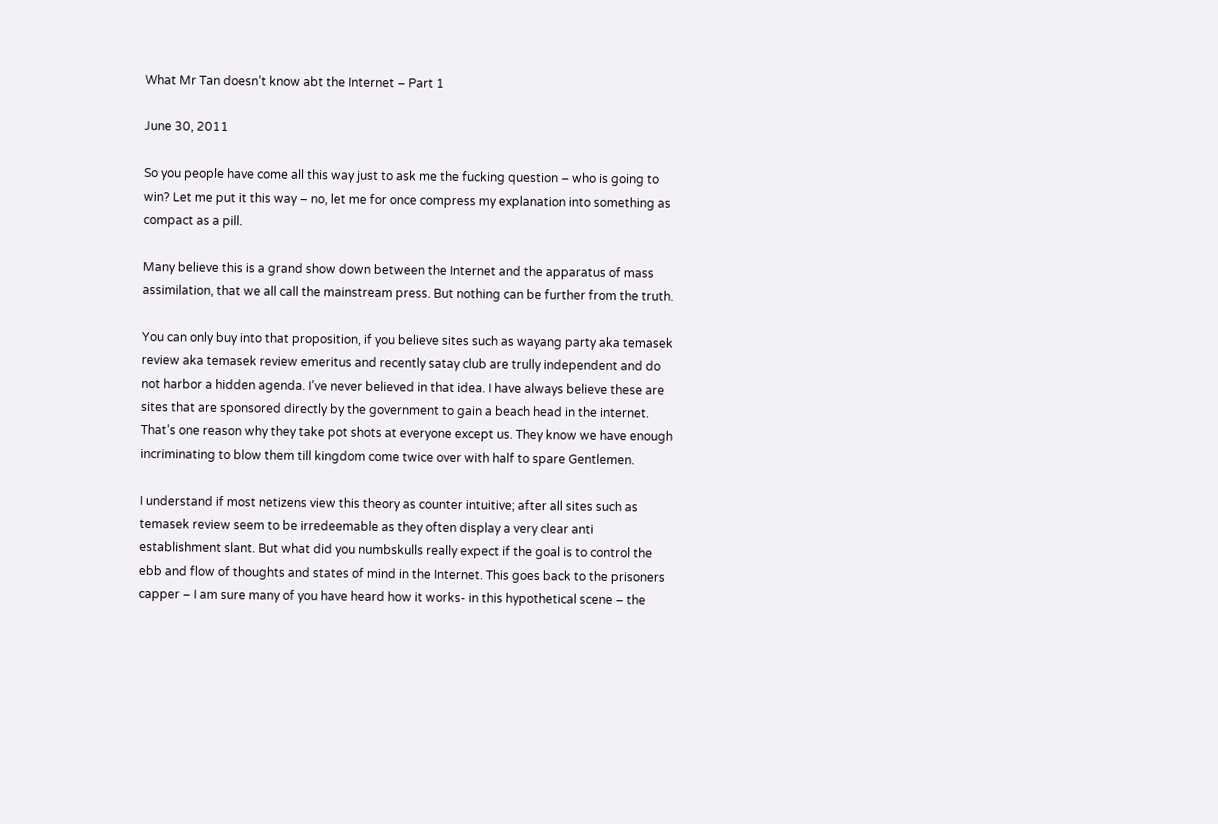What Mr Tan doesn’t know abt the Internet – Part 1

June 30, 2011

So you people have come all this way just to ask me the fucking question – who is going to win? Let me put it this way – no, let me for once compress my explanation into something as compact as a pill.

Many believe this is a grand show down between the Internet and the apparatus of mass assimilation, that we all call the mainstream press. But nothing can be further from the truth.

You can only buy into that proposition, if you believe sites such as wayang party aka temasek review aka temasek review emeritus and recently satay club are trully independent and do not harbor a hidden agenda. I’ve never believed in that idea. I have always believe these are sites that are sponsored directly by the government to gain a beach head in the internet. That’s one reason why they take pot shots at everyone except us. They know we have enough incriminating to blow them till kingdom come twice over with half to spare Gentlemen.

I understand if most netizens view this theory as counter intuitive; after all sites such as temasek review seem to be irredeemable as they often display a very clear anti establishment slant. But what did you numbskulls really expect if the goal is to control the ebb and flow of thoughts and states of mind in the Internet. This goes back to the prisoners capper – I am sure many of you have heard how it works- in this hypothetical scene – the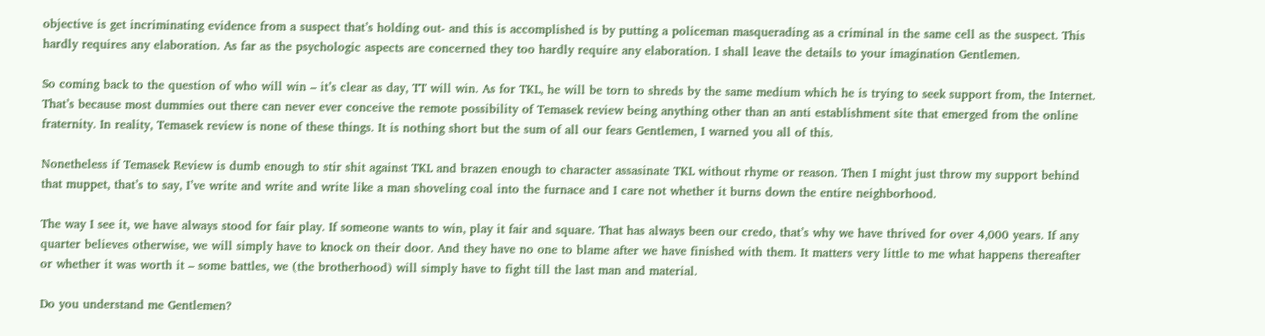objective is get incriminating evidence from a suspect that’s holding out- and this is accomplished is by putting a policeman masquerading as a criminal in the same cell as the suspect. This hardly requires any elaboration. As far as the psychologic aspects are concerned they too hardly require any elaboration. I shall leave the details to your imagination Gentlemen.

So coming back to the question of who will win – it’s clear as day, TT will win. As for TKL, he will be torn to shreds by the same medium which he is trying to seek support from, the Internet. That’s because most dummies out there can never ever conceive the remote possibility of Temasek review being anything other than an anti establishment site that emerged from the online fraternity. In reality, Temasek review is none of these things. It is nothing short but the sum of all our fears Gentlemen, I warned you all of this.

Nonetheless if Temasek Review is dumb enough to stir shit against TKL and brazen enough to character assasinate TKL without rhyme or reason. Then I might just throw my support behind that muppet, that’s to say, I’ve write and write and write like a man shoveling coal into the furnace and I care not whether it burns down the entire neighborhood.

The way I see it, we have always stood for fair play. If someone wants to win, play it fair and square. That has always been our credo, that’s why we have thrived for over 4,000 years. If any quarter believes otherwise, we will simply have to knock on their door. And they have no one to blame after we have finished with them. It matters very little to me what happens thereafter or whether it was worth it – some battles, we (the brotherhood) will simply have to fight till the last man and material.

Do you understand me Gentlemen?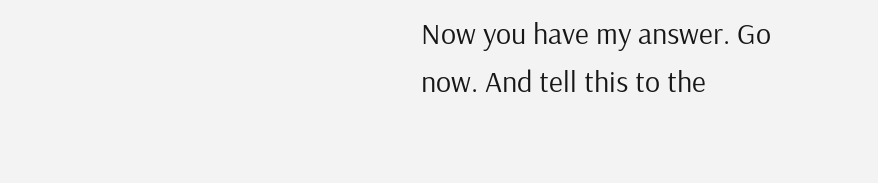Now you have my answer. Go now. And tell this to the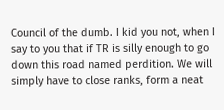Council of the dumb. I kid you not, when I say to you that if TR is silly enough to go down this road named perdition. We will simply have to close ranks, form a neat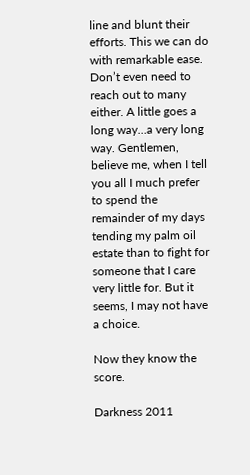line and blunt their efforts. This we can do with remarkable ease. Don’t even need to reach out to many either. A little goes a long way…a very long way. Gentlemen, believe me, when I tell you all I much prefer to spend the remainder of my days tending my palm oil estate than to fight for someone that I care very little for. But it seems, I may not have a choice.

Now they know the score.

Darkness 2011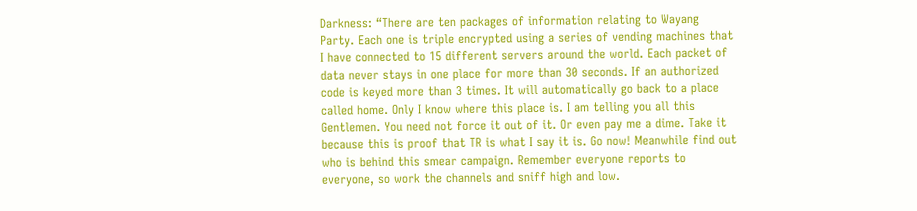Darkness: “There are ten packages of information relating to Wayang Party. Each one is triple encrypted using a series of vending machines that I have connected to 15 different servers around the world. Each packet of data never stays in one place for more than 30 seconds. If an authorized code is keyed more than 3 times. It will automatically go back to a place called home. Only I know where this place is. I am telling you all this Gentlemen. You need not force it out of it. Or even pay me a dime. Take it because this is proof that TR is what I say it is. Go now! Meanwhile find out who is behind this smear campaign. Remember everyone reports to everyone, so work the channels and sniff high and low.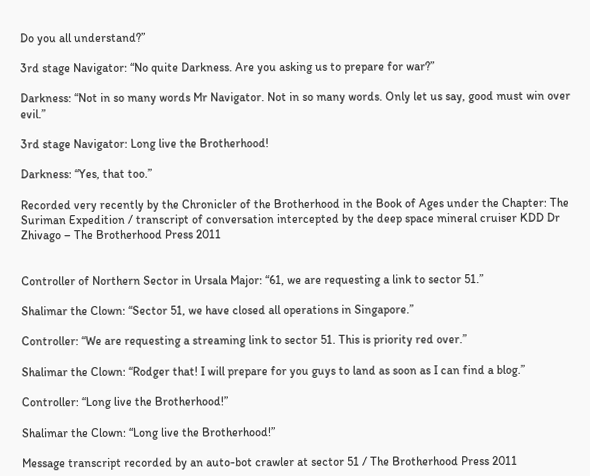Do you all understand?”

3rd stage Navigator: “No quite Darkness. Are you asking us to prepare for war?”

Darkness: “Not in so many words Mr Navigator. Not in so many words. Only let us say, good must win over evil.”

3rd stage Navigator: Long live the Brotherhood!

Darkness: “Yes, that too.”

Recorded very recently by the Chronicler of the Brotherhood in the Book of Ages under the Chapter: The Suriman Expedition / transcript of conversation intercepted by the deep space mineral cruiser KDD Dr Zhivago – The Brotherhood Press 2011


Controller of Northern Sector in Ursala Major: “61, we are requesting a link to sector 51.”

Shalimar the Clown: “Sector 51, we have closed all operations in Singapore.”

Controller: “We are requesting a streaming link to sector 51. This is priority red over.”

Shalimar the Clown: “Rodger that! I will prepare for you guys to land as soon as I can find a blog.”

Controller: “Long live the Brotherhood!”

Shalimar the Clown: “Long live the Brotherhood!”

Message transcript recorded by an auto-bot crawler at sector 51 / The Brotherhood Press 2011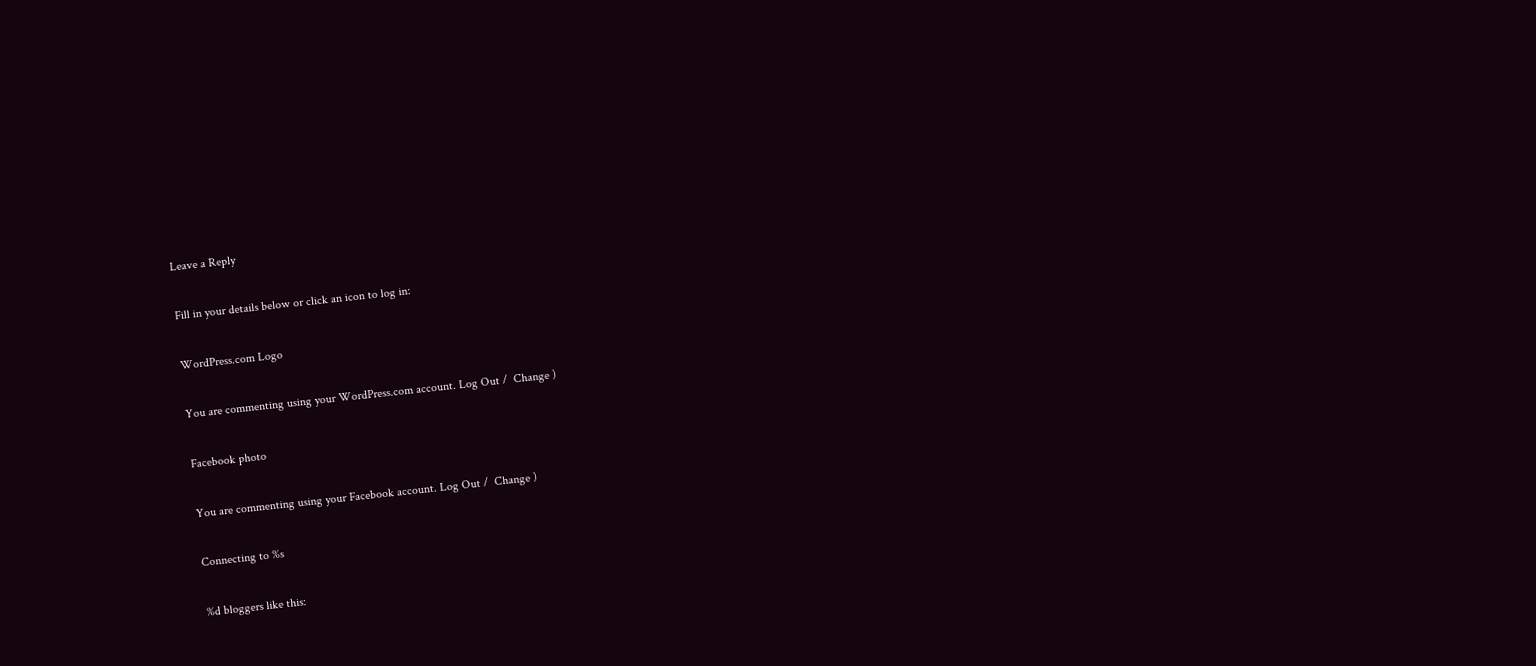Leave a Reply

Fill in your details below or click an icon to log in:

WordPress.com Logo

You are commenting using your WordPress.com account. Log Out /  Change )

Facebook photo

You are commenting using your Facebook account. Log Out /  Change )

Connecting to %s

%d bloggers like this: